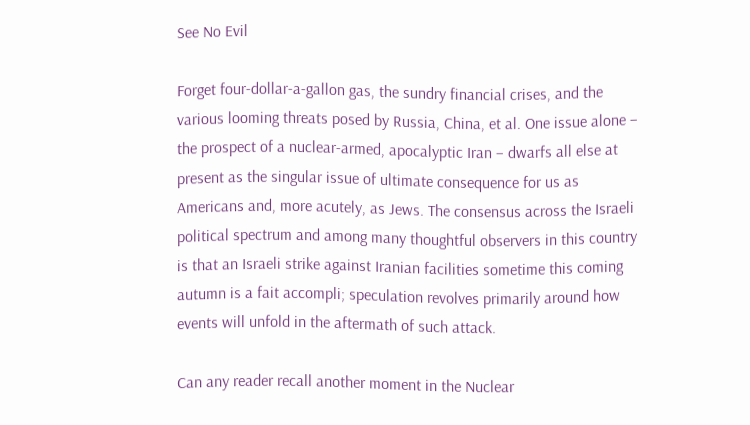See No Evil

Forget four-dollar-a-gallon gas, the sundry financial crises, and the various looming threats posed by Russia, China, et al. One issue alone – the prospect of a nuclear-armed, apocalyptic Iran – dwarfs all else at present as the singular issue of ultimate consequence for us as Americans and, more acutely, as Jews. The consensus across the Israeli political spectrum and among many thoughtful observers in this country is that an Israeli strike against Iranian facilities sometime this coming autumn is a fait accompli; speculation revolves primarily around how events will unfold in the aftermath of such attack.

Can any reader recall another moment in the Nuclear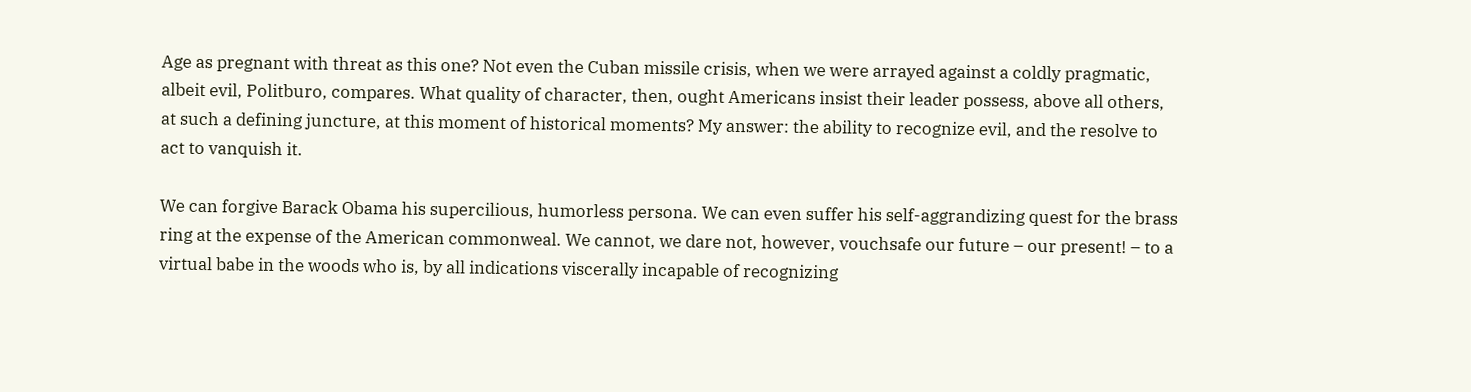Age as pregnant with threat as this one? Not even the Cuban missile crisis, when we were arrayed against a coldly pragmatic, albeit evil, Politburo, compares. What quality of character, then, ought Americans insist their leader possess, above all others, at such a defining juncture, at this moment of historical moments? My answer: the ability to recognize evil, and the resolve to act to vanquish it.

We can forgive Barack Obama his supercilious, humorless persona. We can even suffer his self-aggrandizing quest for the brass ring at the expense of the American commonweal. We cannot, we dare not, however, vouchsafe our future – our present! – to a virtual babe in the woods who is, by all indications viscerally incapable of recognizing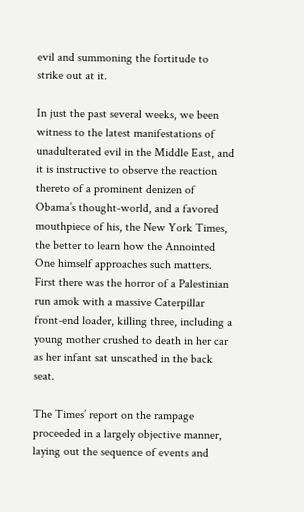evil and summoning the fortitude to strike out at it.

In just the past several weeks, we been witness to the latest manifestations of unadulterated evil in the Middle East, and it is instructive to observe the reaction thereto of a prominent denizen of Obama’s thought-world, and a favored mouthpiece of his, the New York Times, the better to learn how the Annointed One himself approaches such matters. First there was the horror of a Palestinian run amok with a massive Caterpillar front-end loader, killing three, including a young mother crushed to death in her car as her infant sat unscathed in the back seat.

The Times’ report on the rampage proceeded in a largely objective manner, laying out the sequence of events and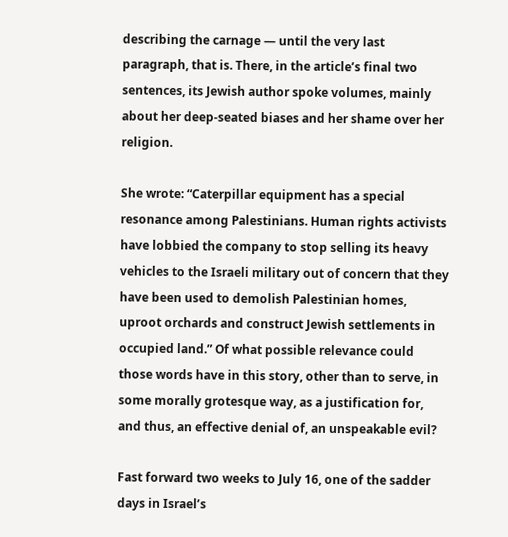describing the carnage — until the very last paragraph, that is. There, in the article’s final two sentences, its Jewish author spoke volumes, mainly about her deep-seated biases and her shame over her religion.

She wrote: “Caterpillar equipment has a special resonance among Palestinians. Human rights activists have lobbied the company to stop selling its heavy vehicles to the Israeli military out of concern that they have been used to demolish Palestinian homes, uproot orchards and construct Jewish settlements in occupied land.” Of what possible relevance could those words have in this story, other than to serve, in some morally grotesque way, as a justification for, and thus, an effective denial of, an unspeakable evil?

Fast forward two weeks to July 16, one of the sadder days in Israel’s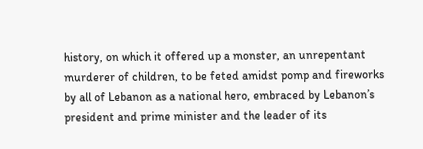history, on which it offered up a monster, an unrepentant murderer of children, to be feted amidst pomp and fireworks by all of Lebanon as a national hero, embraced by Lebanon’s president and prime minister and the leader of its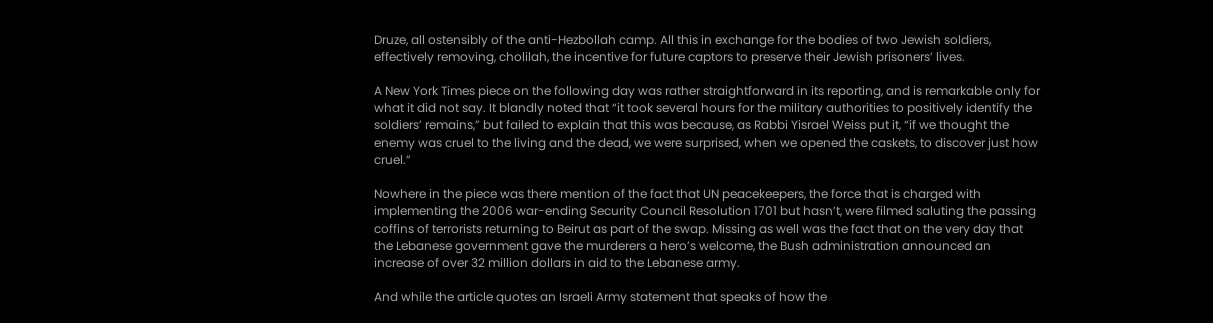Druze, all ostensibly of the anti-Hezbollah camp. All this in exchange for the bodies of two Jewish soldiers, effectively removing, cholilah, the incentive for future captors to preserve their Jewish prisoners’ lives.

A New York Times piece on the following day was rather straightforward in its reporting, and is remarkable only for what it did not say. It blandly noted that “it took several hours for the military authorities to positively identify the soldiers’ remains,” but failed to explain that this was because, as Rabbi Yisrael Weiss put it, “if we thought the enemy was cruel to the living and the dead, we were surprised, when we opened the caskets, to discover just how cruel.”

Nowhere in the piece was there mention of the fact that UN peacekeepers, the force that is charged with implementing the 2006 war-ending Security Council Resolution 1701 but hasn’t, were filmed saluting the passing coffins of terrorists returning to Beirut as part of the swap. Missing as well was the fact that on the very day that the Lebanese government gave the murderers a hero’s welcome, the Bush administration announced an increase of over 32 million dollars in aid to the Lebanese army.

And while the article quotes an Israeli Army statement that speaks of how the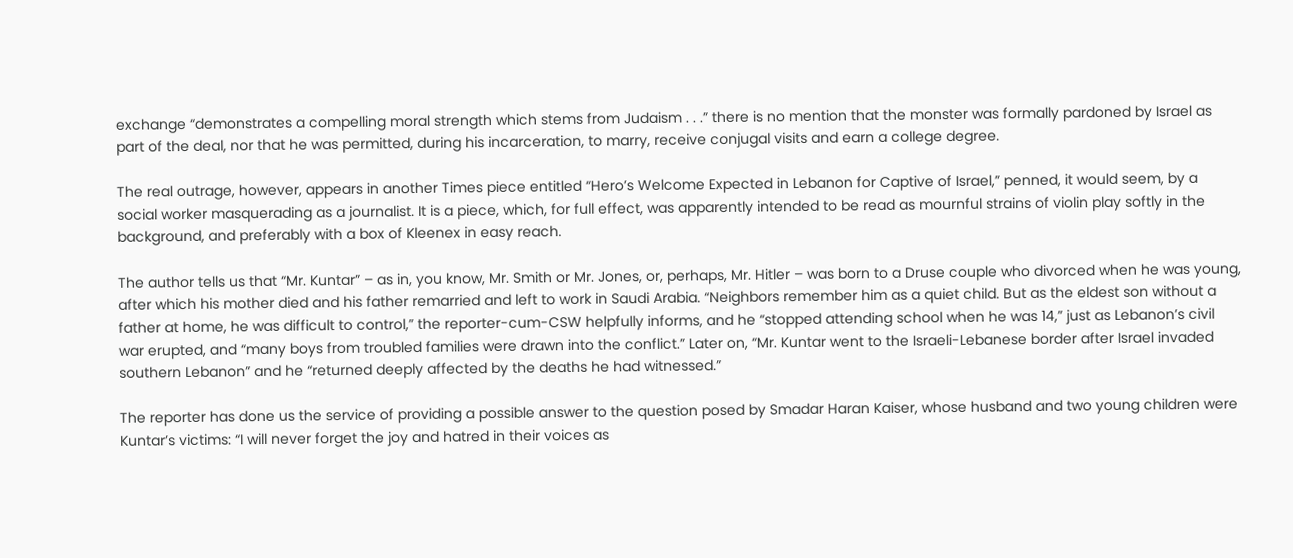exchange “demonstrates a compelling moral strength which stems from Judaism . . .” there is no mention that the monster was formally pardoned by Israel as part of the deal, nor that he was permitted, during his incarceration, to marry, receive conjugal visits and earn a college degree.

The real outrage, however, appears in another Times piece entitled “Hero’s Welcome Expected in Lebanon for Captive of Israel,” penned, it would seem, by a social worker masquerading as a journalist. It is a piece, which, for full effect, was apparently intended to be read as mournful strains of violin play softly in the background, and preferably with a box of Kleenex in easy reach.

The author tells us that “Mr. Kuntar” – as in, you know, Mr. Smith or Mr. Jones, or, perhaps, Mr. Hitler – was born to a Druse couple who divorced when he was young, after which his mother died and his father remarried and left to work in Saudi Arabia. “Neighbors remember him as a quiet child. But as the eldest son without a father at home, he was difficult to control,” the reporter-cum-CSW helpfully informs, and he “stopped attending school when he was 14,” just as Lebanon’s civil war erupted, and “many boys from troubled families were drawn into the conflict.” Later on, “Mr. Kuntar went to the Israeli-Lebanese border after Israel invaded southern Lebanon” and he “returned deeply affected by the deaths he had witnessed.”

The reporter has done us the service of providing a possible answer to the question posed by Smadar Haran Kaiser, whose husband and two young children were Kuntar’s victims: “I will never forget the joy and hatred in their voices as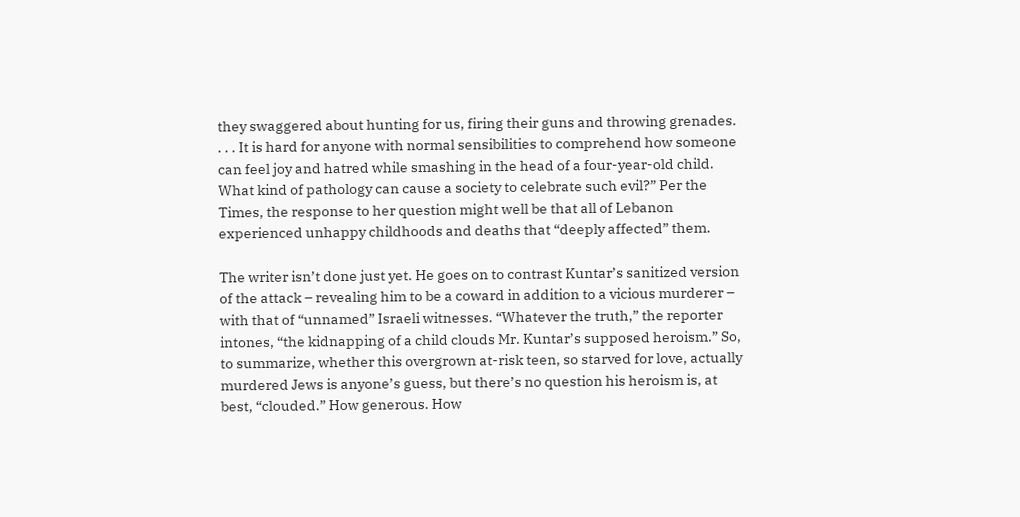they swaggered about hunting for us, firing their guns and throwing grenades. . . . It is hard for anyone with normal sensibilities to comprehend how someone can feel joy and hatred while smashing in the head of a four-year-old child. What kind of pathology can cause a society to celebrate such evil?” Per the Times, the response to her question might well be that all of Lebanon experienced unhappy childhoods and deaths that “deeply affected” them.

The writer isn’t done just yet. He goes on to contrast Kuntar’s sanitized version of the attack – revealing him to be a coward in addition to a vicious murderer – with that of “unnamed” Israeli witnesses. “Whatever the truth,” the reporter intones, “the kidnapping of a child clouds Mr. Kuntar’s supposed heroism.” So, to summarize, whether this overgrown at-risk teen, so starved for love, actually murdered Jews is anyone’s guess, but there’s no question his heroism is, at best, “clouded.” How generous. How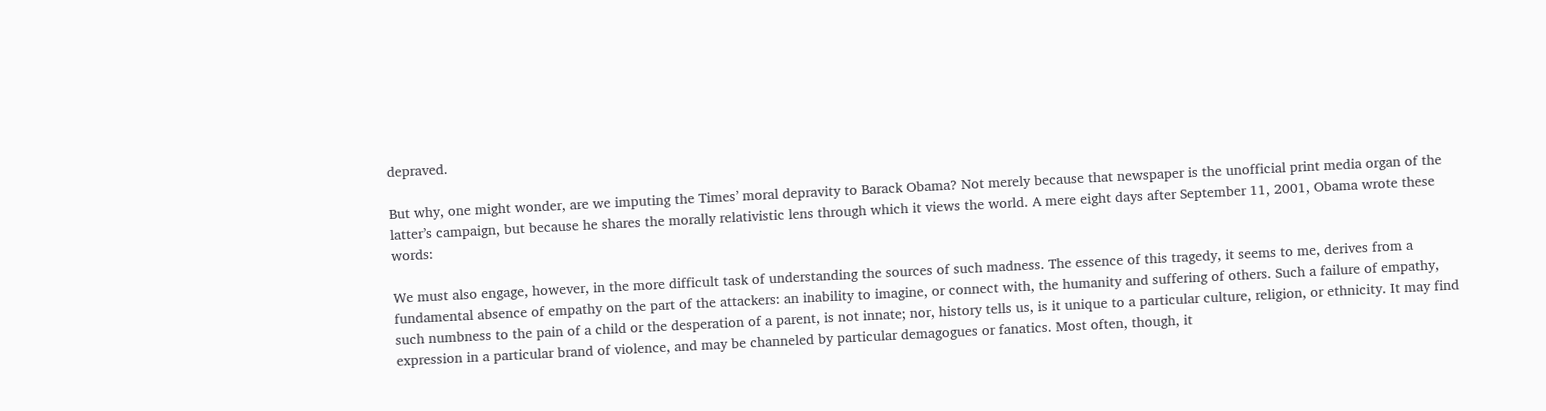depraved.

But why, one might wonder, are we imputing the Times’ moral depravity to Barack Obama? Not merely because that newspaper is the unofficial print media organ of the latter’s campaign, but because he shares the morally relativistic lens through which it views the world. A mere eight days after September 11, 2001, Obama wrote these words:

We must also engage, however, in the more difficult task of understanding the sources of such madness. The essence of this tragedy, it seems to me, derives from a fundamental absence of empathy on the part of the attackers: an inability to imagine, or connect with, the humanity and suffering of others. Such a failure of empathy, such numbness to the pain of a child or the desperation of a parent, is not innate; nor, history tells us, is it unique to a particular culture, religion, or ethnicity. It may find expression in a particular brand of violence, and may be channeled by particular demagogues or fanatics. Most often, though, it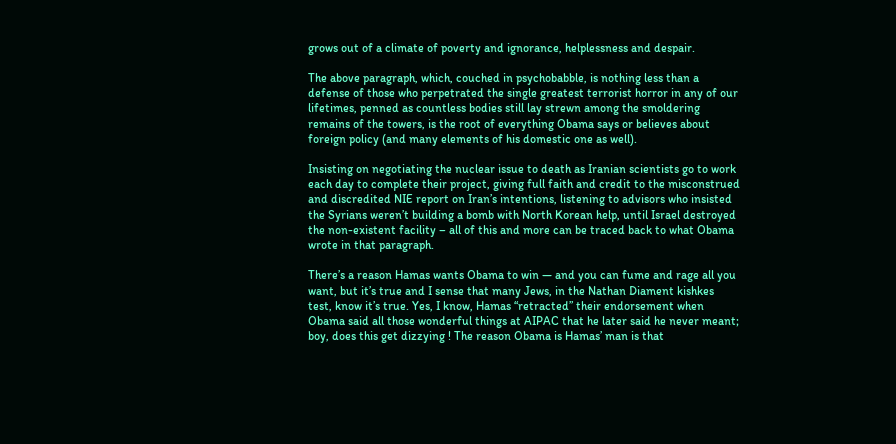grows out of a climate of poverty and ignorance, helplessness and despair.

The above paragraph, which, couched in psychobabble, is nothing less than a defense of those who perpetrated the single greatest terrorist horror in any of our lifetimes, penned as countless bodies still lay strewn among the smoldering remains of the towers, is the root of everything Obama says or believes about foreign policy (and many elements of his domestic one as well).

Insisting on negotiating the nuclear issue to death as Iranian scientists go to work each day to complete their project, giving full faith and credit to the misconstrued and discredited NIE report on Iran’s intentions, listening to advisors who insisted the Syrians weren’t building a bomb with North Korean help, until Israel destroyed the non-existent facility – all of this and more can be traced back to what Obama wrote in that paragraph.

There’s a reason Hamas wants Obama to win — and you can fume and rage all you want, but it’s true and I sense that many Jews, in the Nathan Diament kishkes test, know it’s true. Yes, I know, Hamas “retracted” their endorsement when Obama said all those wonderful things at AIPAC that he later said he never meant; boy, does this get dizzying ! The reason Obama is Hamas’ man is that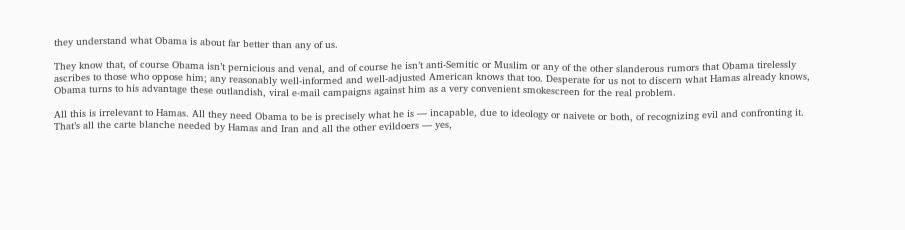they understand what Obama is about far better than any of us.

They know that, of course Obama isn’t pernicious and venal, and of course he isn’t anti-Semitic or Muslim or any of the other slanderous rumors that Obama tirelessly ascribes to those who oppose him; any reasonably well-informed and well-adjusted American knows that too. Desperate for us not to discern what Hamas already knows, Obama turns to his advantage these outlandish, viral e-mail campaigns against him as a very convenient smokescreen for the real problem.

All this is irrelevant to Hamas. All they need Obama to be is precisely what he is — incapable, due to ideology or naivete or both, of recognizing evil and confronting it. That’s all the carte blanche needed by Hamas and Iran and all the other evildoers — yes,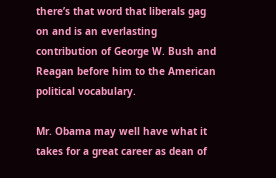there’s that word that liberals gag on and is an everlasting contribution of George W. Bush and Reagan before him to the American political vocabulary.

Mr. Obama may well have what it takes for a great career as dean of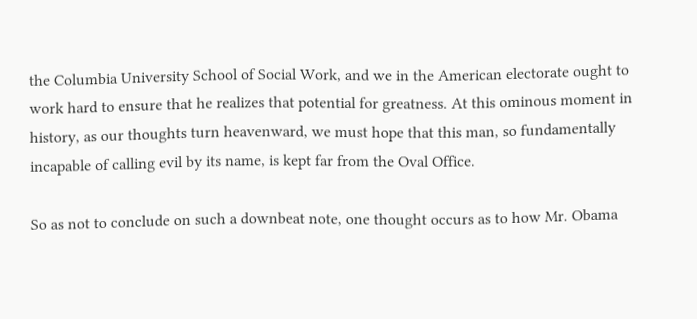the Columbia University School of Social Work, and we in the American electorate ought to work hard to ensure that he realizes that potential for greatness. At this ominous moment in history, as our thoughts turn heavenward, we must hope that this man, so fundamentally incapable of calling evil by its name, is kept far from the Oval Office.

So as not to conclude on such a downbeat note, one thought occurs as to how Mr. Obama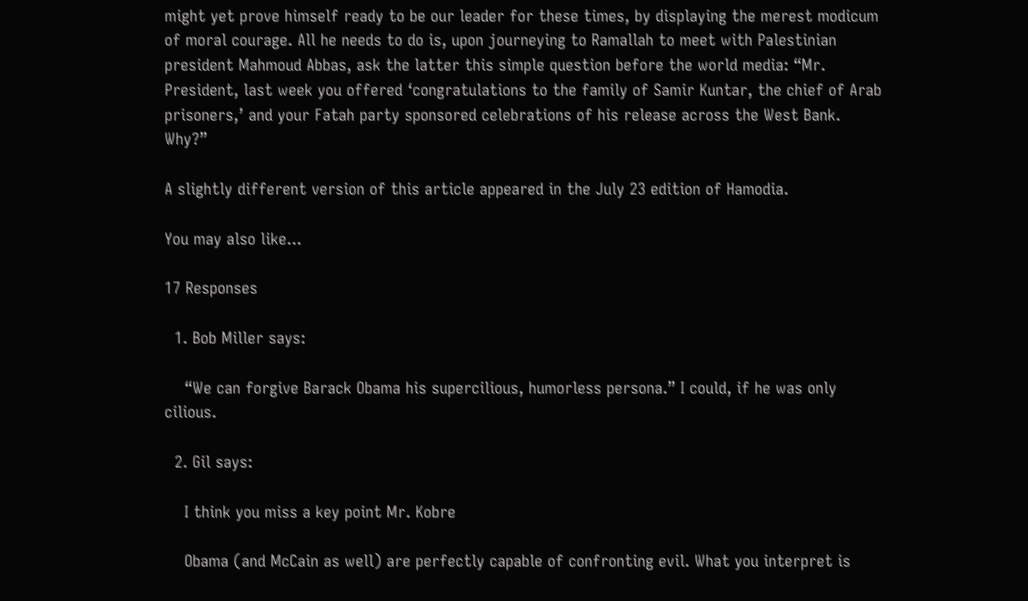might yet prove himself ready to be our leader for these times, by displaying the merest modicum of moral courage. All he needs to do is, upon journeying to Ramallah to meet with Palestinian president Mahmoud Abbas, ask the latter this simple question before the world media: “Mr. President, last week you offered ‘congratulations to the family of Samir Kuntar, the chief of Arab prisoners,’ and your Fatah party sponsored celebrations of his release across the West Bank. Why?”

A slightly different version of this article appeared in the July 23 edition of Hamodia.

You may also like...

17 Responses

  1. Bob Miller says:

    “We can forgive Barack Obama his supercilious, humorless persona.” I could, if he was only cilious.

  2. Gil says:

    I think you miss a key point Mr. Kobre

    Obama (and McCain as well) are perfectly capable of confronting evil. What you interpret is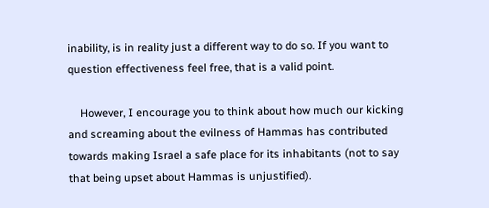inability, is in reality just a different way to do so. If you want to question effectiveness feel free, that is a valid point.

    However, I encourage you to think about how much our kicking and screaming about the evilness of Hammas has contributed towards making Israel a safe place for its inhabitants (not to say that being upset about Hammas is unjustified).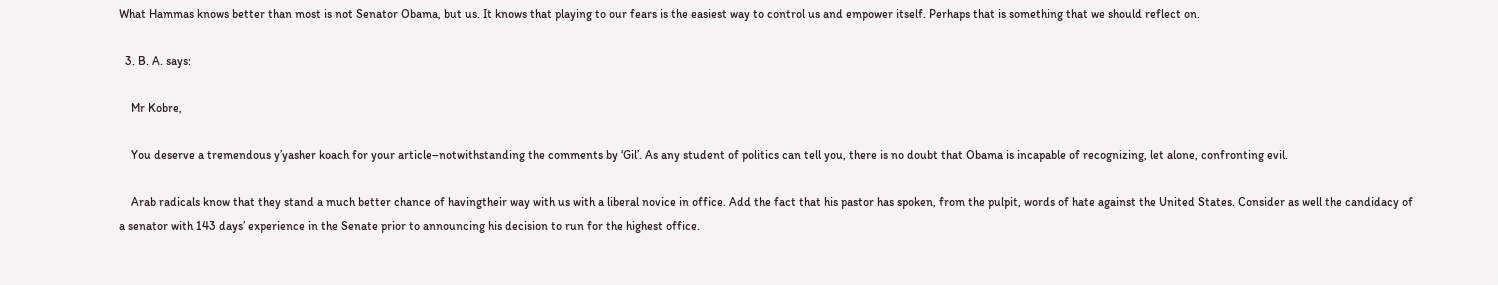What Hammas knows better than most is not Senator Obama, but us. It knows that playing to our fears is the easiest way to control us and empower itself. Perhaps that is something that we should reflect on.

  3. B. A. says:

    Mr Kobre,

    You deserve a tremendous y’yasher koach for your article–notwithstanding the comments by ‘Gil’. As any student of politics can tell you, there is no doubt that Obama is incapable of recognizing, let alone, confronting evil.

    Arab radicals know that they stand a much better chance of havingtheir way with us with a liberal novice in office. Add the fact that his pastor has spoken, from the pulpit, words of hate against the United States. Consider as well the candidacy of a senator with 143 days’ experience in the Senate prior to announcing his decision to run for the highest office.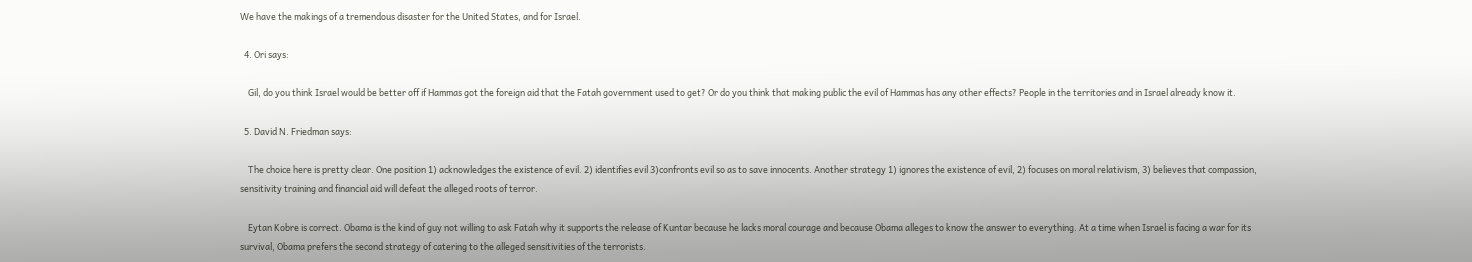We have the makings of a tremendous disaster for the United States, and for Israel.

  4. Ori says:

    Gil, do you think Israel would be better off if Hammas got the foreign aid that the Fatah government used to get? Or do you think that making public the evil of Hammas has any other effects? People in the territories and in Israel already know it.

  5. David N. Friedman says:

    The choice here is pretty clear. One position 1) acknowledges the existence of evil. 2) identifies evil 3)confronts evil so as to save innocents. Another strategy 1) ignores the existence of evil, 2) focuses on moral relativism, 3) believes that compassion, sensitivity training and financial aid will defeat the alleged roots of terror.

    Eytan Kobre is correct. Obama is the kind of guy not willing to ask Fatah why it supports the release of Kuntar because he lacks moral courage and because Obama alleges to know the answer to everything. At a time when Israel is facing a war for its survival, Obama prefers the second strategy of catering to the alleged sensitivities of the terrorists.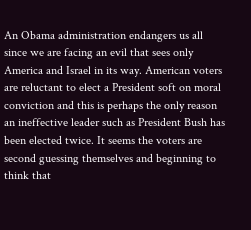An Obama administration endangers us all since we are facing an evil that sees only America and Israel in its way. American voters are reluctant to elect a President soft on moral conviction and this is perhaps the only reason an ineffective leader such as President Bush has been elected twice. It seems the voters are second guessing themselves and beginning to think that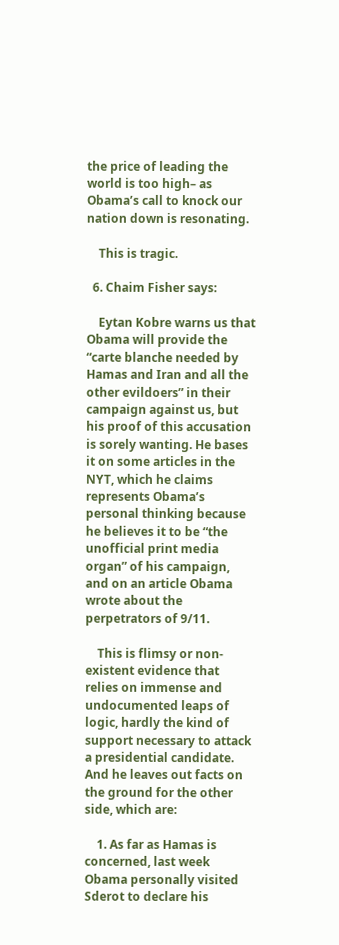the price of leading the world is too high– as Obama’s call to knock our nation down is resonating.

    This is tragic.

  6. Chaim Fisher says:

    Eytan Kobre warns us that Obama will provide the “carte blanche needed by Hamas and Iran and all the other evildoers” in their campaign against us, but his proof of this accusation is sorely wanting. He bases it on some articles in the NYT, which he claims represents Obama’s personal thinking because he believes it to be “the unofficial print media organ” of his campaign, and on an article Obama wrote about the perpetrators of 9/11.

    This is flimsy or non-existent evidence that relies on immense and undocumented leaps of logic, hardly the kind of support necessary to attack a presidential candidate. And he leaves out facts on the ground for the other side, which are:

    1. As far as Hamas is concerned, last week Obama personally visited Sderot to declare his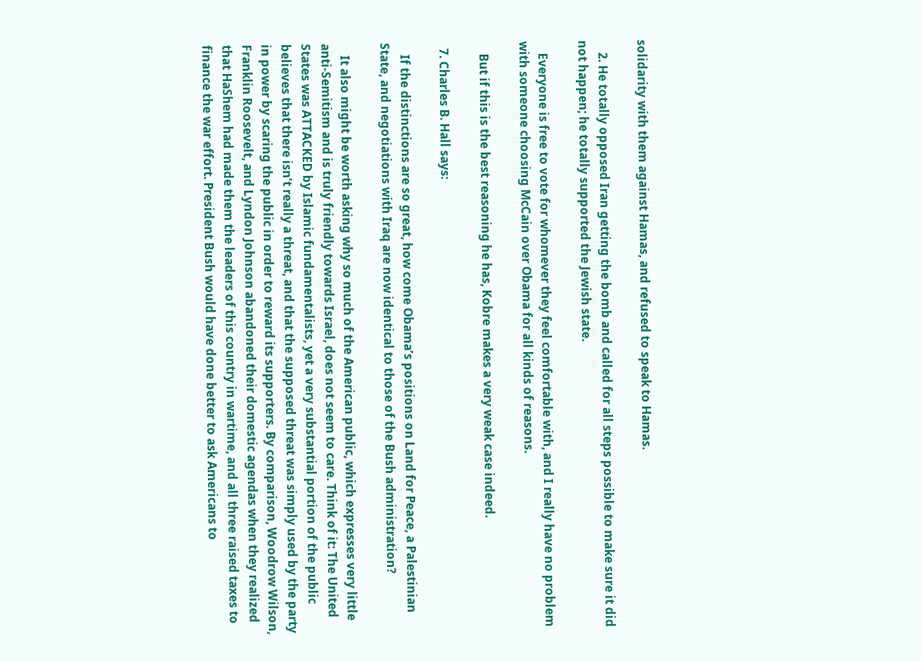solidarity with them against Hamas, and refused to speak to Hamas.

    2. He totally opposed Iran getting the bomb and called for all steps possible to make sure it did not happen; he totally supported the Jewish state.

    Everyone is free to vote for whomever they feel comfortable with, and I really have no problem with someone choosing McCain over Obama for all kinds of reasons.

    But if this is the best reasoning he has, Kobre makes a very weak case indeed.

  7. Charles B. Hall says:

    If the distinctions are so great, how come Obama’s positions on Land for Peace, a Palestinian State, and negotiations with Iraq are now identical to those of the Bush administration?

    It also might be worth asking why so much of the American public, which expresses very little anti-Semitism and is truly friendly towards Israel, does not seem to care. Think of it: The United States was ATTACKED by Islamic fundamentalists, yet a very substantial portion of the public believes that there isn’t really a threat, and that the supposed threat was simply used by the party in power by scaring the public in order to reward its supporters. By comparison, Woodrow Wilson, Franklin Roosevelt, and Lyndon Johnson abandoned their domestic agendas when they realized that HaShem had made them the leaders of this country in wartime, and all three raised taxes to finance the war effort. President Bush would have done better to ask Americans to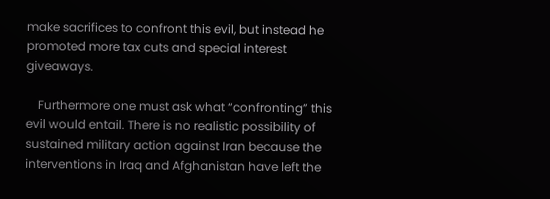make sacrifices to confront this evil, but instead he promoted more tax cuts and special interest giveaways.

    Furthermore one must ask what “confronting” this evil would entail. There is no realistic possibility of sustained military action against Iran because the interventions in Iraq and Afghanistan have left the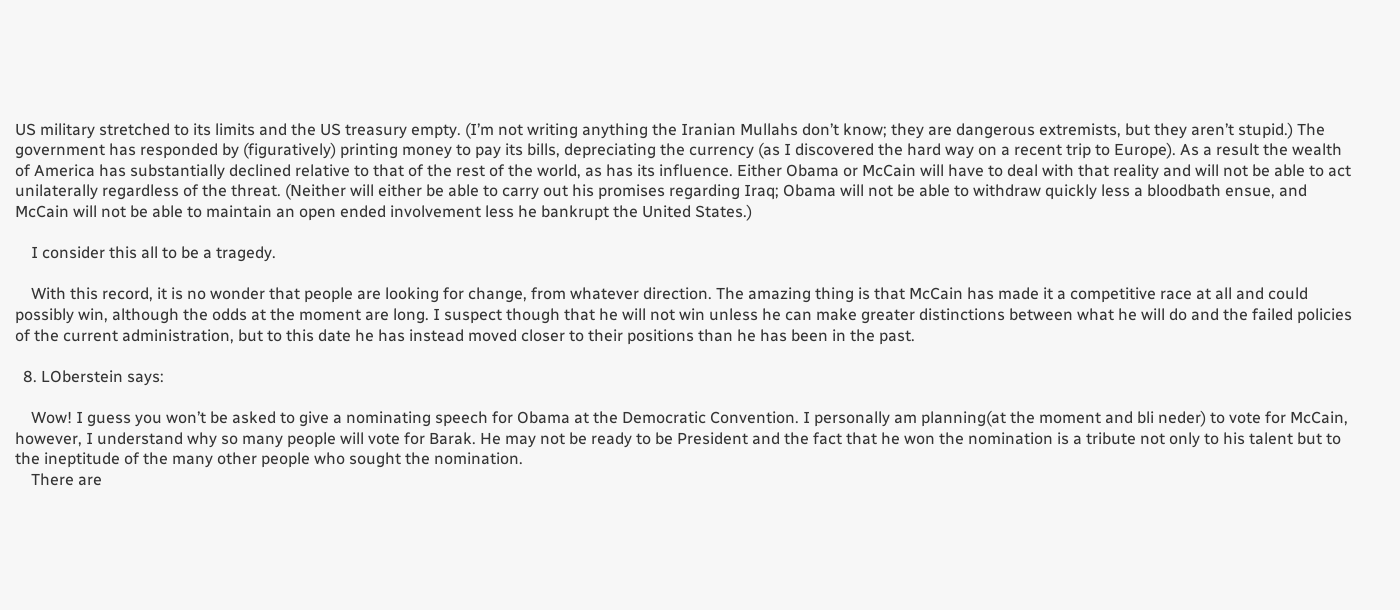US military stretched to its limits and the US treasury empty. (I’m not writing anything the Iranian Mullahs don’t know; they are dangerous extremists, but they aren’t stupid.) The government has responded by (figuratively) printing money to pay its bills, depreciating the currency (as I discovered the hard way on a recent trip to Europe). As a result the wealth of America has substantially declined relative to that of the rest of the world, as has its influence. Either Obama or McCain will have to deal with that reality and will not be able to act unilaterally regardless of the threat. (Neither will either be able to carry out his promises regarding Iraq; Obama will not be able to withdraw quickly less a bloodbath ensue, and McCain will not be able to maintain an open ended involvement less he bankrupt the United States.)

    I consider this all to be a tragedy.

    With this record, it is no wonder that people are looking for change, from whatever direction. The amazing thing is that McCain has made it a competitive race at all and could possibly win, although the odds at the moment are long. I suspect though that he will not win unless he can make greater distinctions between what he will do and the failed policies of the current administration, but to this date he has instead moved closer to their positions than he has been in the past.

  8. LOberstein says:

    Wow! I guess you won’t be asked to give a nominating speech for Obama at the Democratic Convention. I personally am planning(at the moment and bli neder) to vote for McCain, however, I understand why so many people will vote for Barak. He may not be ready to be President and the fact that he won the nomination is a tribute not only to his talent but to the ineptitude of the many other people who sought the nomination.
    There are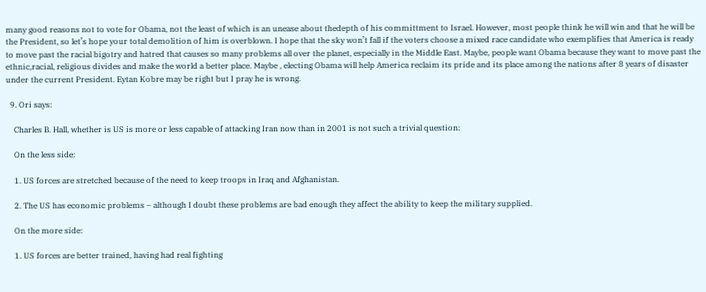many good reasons not to vote for Obama, not the least of which is an unease about thedepth of his committment to Israel. However, most people think he will win and that he will be the President, so let’s hope your total demolition of him is overblown. I hope that the sky won’t fall if the voters choose a mixed race candidate who exemplifies that America is ready to move past the racial bigotry and hatred that causes so many problems all over the planet, especially in the Middle East. Maybe, people want Obama because they want to move past the ethnic,racial, religious divides and make the world a better place. Maybe , electing Obama will help America reclaim its pride and its place among the nations after 8 years of disaster under the current President. Eytan Kobre may be right but I pray he is wrong.

  9. Ori says:

    Charles B. Hall, whether is US is more or less capable of attacking Iran now than in 2001 is not such a trivial question:

    On the less side:

    1. US forces are stretched because of the need to keep troops in Iraq and Afghanistan.

    2. The US has economic problems – although I doubt these problems are bad enough they affect the ability to keep the military supplied.

    On the more side:

    1. US forces are better trained, having had real fighting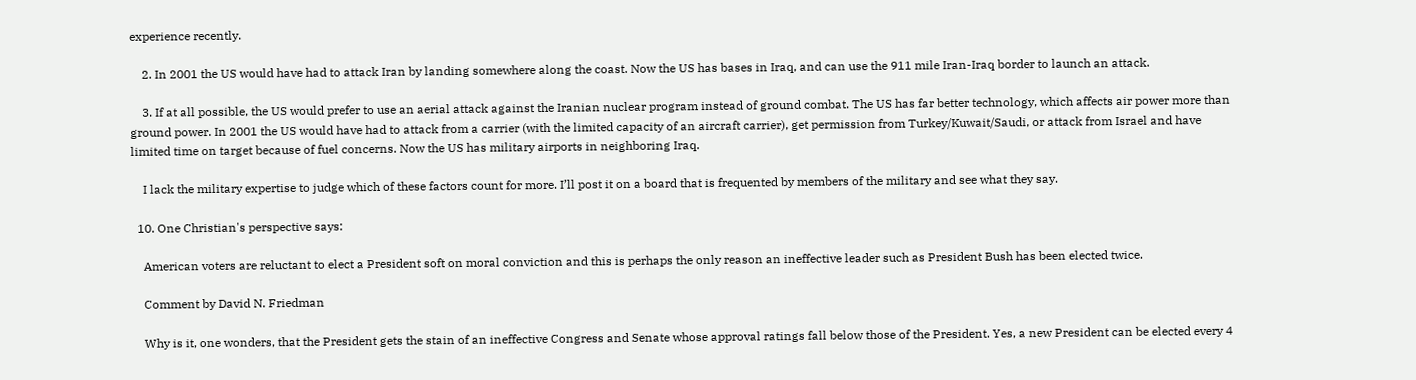experience recently.

    2. In 2001 the US would have had to attack Iran by landing somewhere along the coast. Now the US has bases in Iraq, and can use the 911 mile Iran-Iraq border to launch an attack.

    3. If at all possible, the US would prefer to use an aerial attack against the Iranian nuclear program instead of ground combat. The US has far better technology, which affects air power more than ground power. In 2001 the US would have had to attack from a carrier (with the limited capacity of an aircraft carrier), get permission from Turkey/Kuwait/Saudi, or attack from Israel and have limited time on target because of fuel concerns. Now the US has military airports in neighboring Iraq.

    I lack the military expertise to judge which of these factors count for more. I’ll post it on a board that is frequented by members of the military and see what they say.

  10. One Christian's perspective says:

    American voters are reluctant to elect a President soft on moral conviction and this is perhaps the only reason an ineffective leader such as President Bush has been elected twice.

    Comment by David N. Friedman

    Why is it, one wonders, that the President gets the stain of an ineffective Congress and Senate whose approval ratings fall below those of the President. Yes, a new President can be elected every 4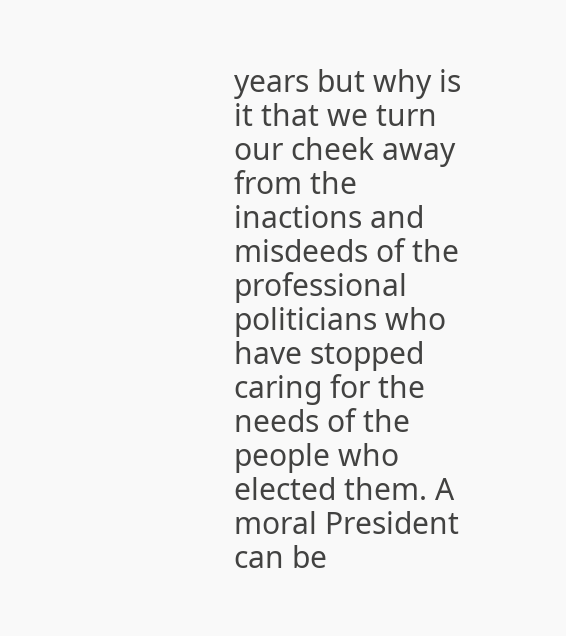years but why is it that we turn our cheek away from the inactions and misdeeds of the professional politicians who have stopped caring for the needs of the people who elected them. A moral President can be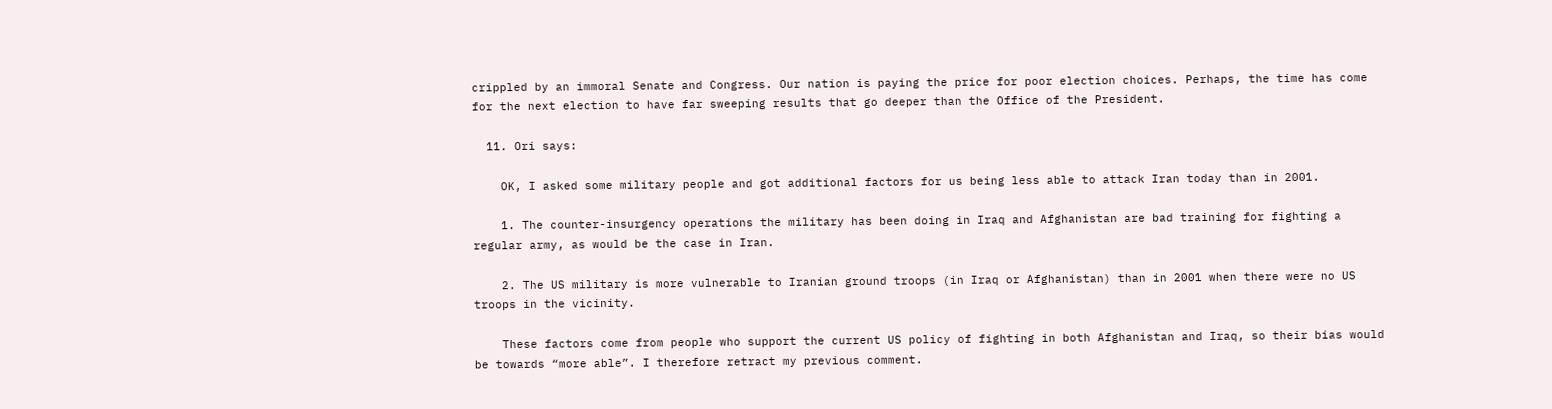crippled by an immoral Senate and Congress. Our nation is paying the price for poor election choices. Perhaps, the time has come for the next election to have far sweeping results that go deeper than the Office of the President.

  11. Ori says:

    OK, I asked some military people and got additional factors for us being less able to attack Iran today than in 2001.

    1. The counter-insurgency operations the military has been doing in Iraq and Afghanistan are bad training for fighting a regular army, as would be the case in Iran.

    2. The US military is more vulnerable to Iranian ground troops (in Iraq or Afghanistan) than in 2001 when there were no US troops in the vicinity.

    These factors come from people who support the current US policy of fighting in both Afghanistan and Iraq, so their bias would be towards “more able”. I therefore retract my previous comment.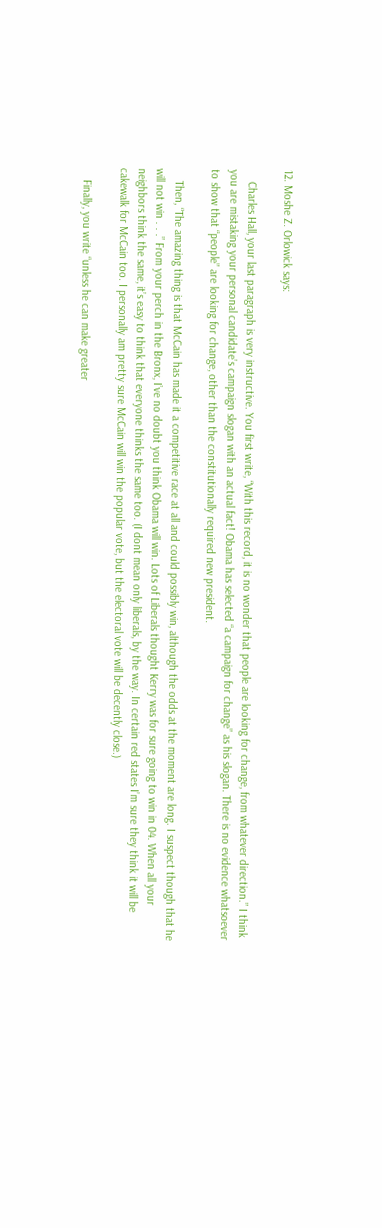12. Moshe Z. Orlowick says:

    Charles Hall, your last paragraph is very instructive. You first write, “With this record, it is no wonder that people are looking for change, from whatever direction.” I think you are mistaking your personal candidate’s campaign slogan with an actual fact! Obama has selected “a campaign for change” as his slogan. There is no evidence whatsoever to show that “people” are looking for change, other than the constitutionally required new president.

    Then, “The amazing thing is that McCain has made it a competitive race at all and could possibly win, although the odds at the moment are long. I suspect though that he will not win . . .” From your perch in the Bronx, I’ve no doubt you think Obama will win. Lots of Liberals thought Kerry was for sure going to win in 04. When all your neighbors think the same, it’s easy to think that everyone thinks the same too. (I dont mean only liberals, by the way. In certain red states I’m sure they think it will be cakewalk for McCain too. I personally am pretty sure McCain will win the popular vote, but the electoral vote will be decently close.)

    Finally, you write “unless he can make greater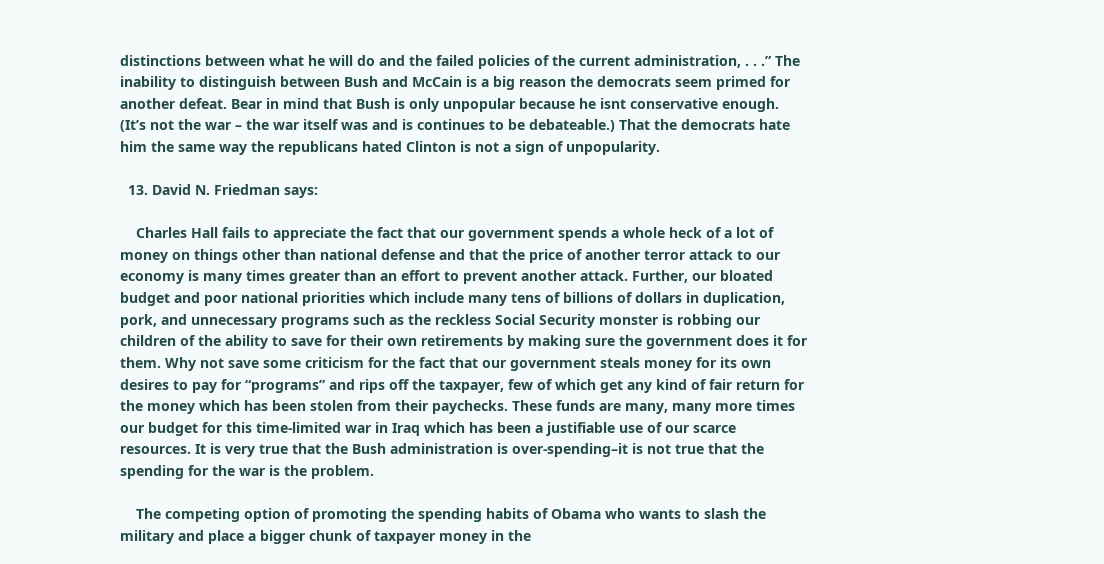distinctions between what he will do and the failed policies of the current administration, . . .” The inability to distinguish between Bush and McCain is a big reason the democrats seem primed for another defeat. Bear in mind that Bush is only unpopular because he isnt conservative enough. (It’s not the war – the war itself was and is continues to be debateable.) That the democrats hate him the same way the republicans hated Clinton is not a sign of unpopularity.

  13. David N. Friedman says:

    Charles Hall fails to appreciate the fact that our government spends a whole heck of a lot of money on things other than national defense and that the price of another terror attack to our economy is many times greater than an effort to prevent another attack. Further, our bloated budget and poor national priorities which include many tens of billions of dollars in duplication, pork, and unnecessary programs such as the reckless Social Security monster is robbing our children of the ability to save for their own retirements by making sure the government does it for them. Why not save some criticism for the fact that our government steals money for its own desires to pay for “programs” and rips off the taxpayer, few of which get any kind of fair return for the money which has been stolen from their paychecks. These funds are many, many more times our budget for this time-limited war in Iraq which has been a justifiable use of our scarce resources. It is very true that the Bush administration is over-spending–it is not true that the spending for the war is the problem.

    The competing option of promoting the spending habits of Obama who wants to slash the military and place a bigger chunk of taxpayer money in the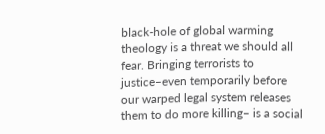black-hole of global warming theology is a threat we should all fear. Bringing terrorists to justice–even temporarily before our warped legal system releases them to do more killing– is a social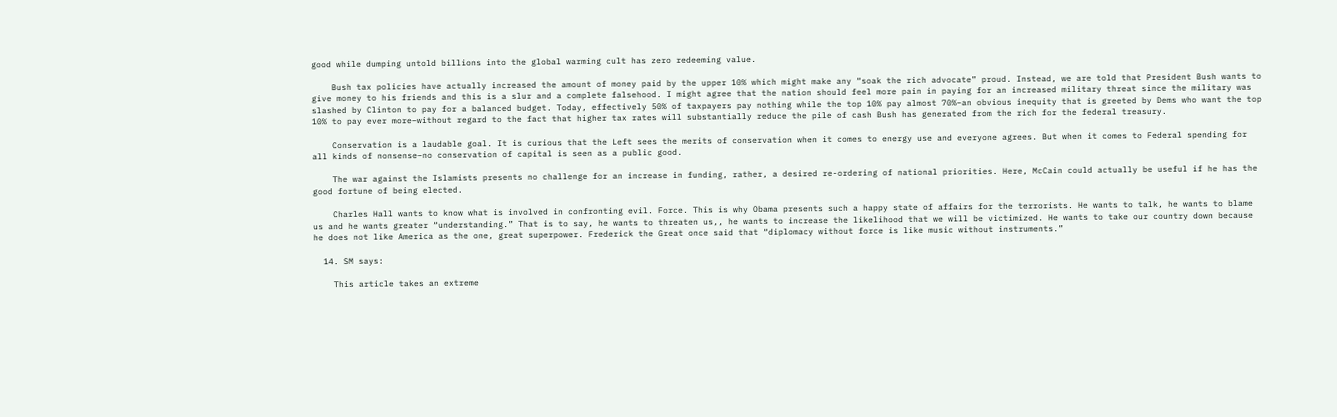good while dumping untold billions into the global warming cult has zero redeeming value.

    Bush tax policies have actually increased the amount of money paid by the upper 10% which might make any “soak the rich advocate” proud. Instead, we are told that President Bush wants to give money to his friends and this is a slur and a complete falsehood. I might agree that the nation should feel more pain in paying for an increased military threat since the military was slashed by Clinton to pay for a balanced budget. Today, effectively 50% of taxpayers pay nothing while the top 10% pay almost 70%–an obvious inequity that is greeted by Dems who want the top 10% to pay ever more–without regard to the fact that higher tax rates will substantially reduce the pile of cash Bush has generated from the rich for the federal treasury.

    Conservation is a laudable goal. It is curious that the Left sees the merits of conservation when it comes to energy use and everyone agrees. But when it comes to Federal spending for all kinds of nonsense–no conservation of capital is seen as a public good.

    The war against the Islamists presents no challenge for an increase in funding, rather, a desired re-ordering of national priorities. Here, McCain could actually be useful if he has the good fortune of being elected.

    Charles Hall wants to know what is involved in confronting evil. Force. This is why Obama presents such a happy state of affairs for the terrorists. He wants to talk, he wants to blame us and he wants greater “understanding.” That is to say, he wants to threaten us,, he wants to increase the likelihood that we will be victimized. He wants to take our country down because he does not like America as the one, great superpower. Frederick the Great once said that “diplomacy without force is like music without instruments.”

  14. SM says:

    This article takes an extreme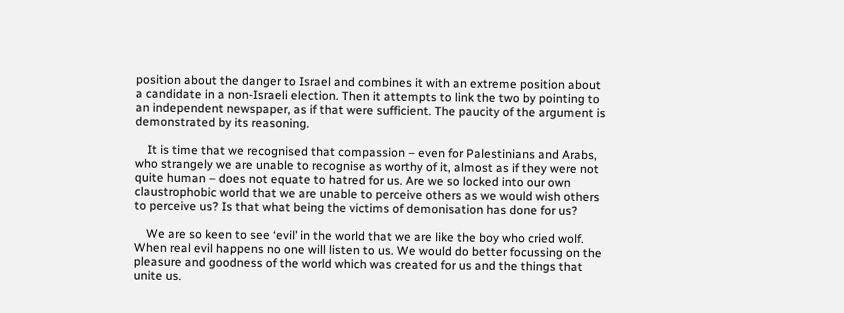position about the danger to Israel and combines it with an extreme position about a candidate in a non-Israeli election. Then it attempts to link the two by pointing to an independent newspaper, as if that were sufficient. The paucity of the argument is demonstrated by its reasoning.

    It is time that we recognised that compassion – even for Palestinians and Arabs, who strangely we are unable to recognise as worthy of it, almost as if they were not quite human – does not equate to hatred for us. Are we so locked into our own claustrophobic world that we are unable to perceive others as we would wish others to perceive us? Is that what being the victims of demonisation has done for us?

    We are so keen to see ‘evil’ in the world that we are like the boy who cried wolf. When real evil happens no one will listen to us. We would do better focussing on the pleasure and goodness of the world which was created for us and the things that unite us.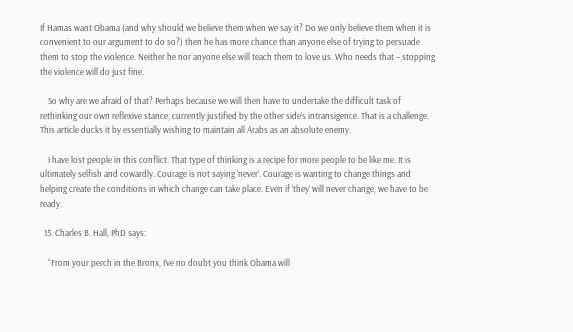If Hamas want Obama (and why should we believe them when we say it? Do we only believe them when it is convenient to our argument to do so?) then he has more chance than anyone else of trying to persuade them to stop the violence. Neither he nor anyone else will teach them to love us. Who needs that – stopping the violence will do just fine.

    So why are we afraid of that? Perhaps because we will then have to undertake the difficult task of rethinking our own reflexive stance, currently justified by the other side’s intransigence. That is a challenge. This article ducks it by essentially wishing to maintain all Arabs as an absolute enemy.

    I have lost people in this conflict. That type of thinking is a recipe for more people to be like me. It is ultimately selfish and cowardly. Courage is not saying ‘never’. Courage is wanting to change things and helping create the conditions in which change can take place. Even if ‘they’ will never change, we have to be ready.

  15. Charles B. Hall, PhD says:

    “From your perch in the Bronx, I’ve no doubt you think Obama will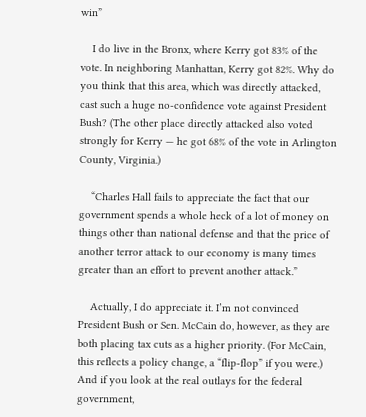win”

    I do live in the Bronx, where Kerry got 83% of the vote. In neighboring Manhattan, Kerry got 82%. Why do you think that this area, which was directly attacked, cast such a huge no-confidence vote against President Bush? (The other place directly attacked also voted strongly for Kerry — he got 68% of the vote in Arlington County, Virginia.)

    “Charles Hall fails to appreciate the fact that our government spends a whole heck of a lot of money on things other than national defense and that the price of another terror attack to our economy is many times greater than an effort to prevent another attack.”

    Actually, I do appreciate it. I’m not convinced President Bush or Sen. McCain do, however, as they are both placing tax cuts as a higher priority. (For McCain, this reflects a policy change, a “flip-flop” if you were.) And if you look at the real outlays for the federal government,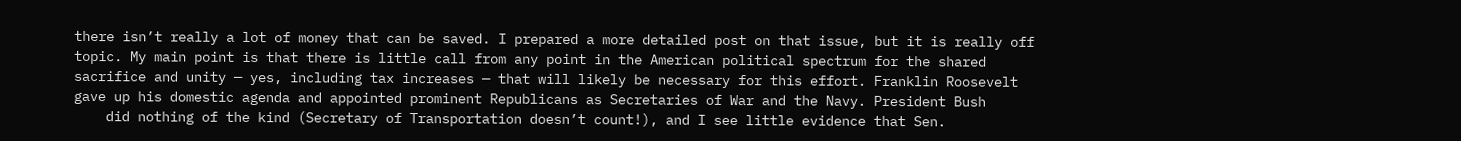there isn’t really a lot of money that can be saved. I prepared a more detailed post on that issue, but it is really off topic. My main point is that there is little call from any point in the American political spectrum for the shared sacrifice and unity — yes, including tax increases — that will likely be necessary for this effort. Franklin Roosevelt gave up his domestic agenda and appointed prominent Republicans as Secretaries of War and the Navy. President Bush
    did nothing of the kind (Secretary of Transportation doesn’t count!), and I see little evidence that Sen.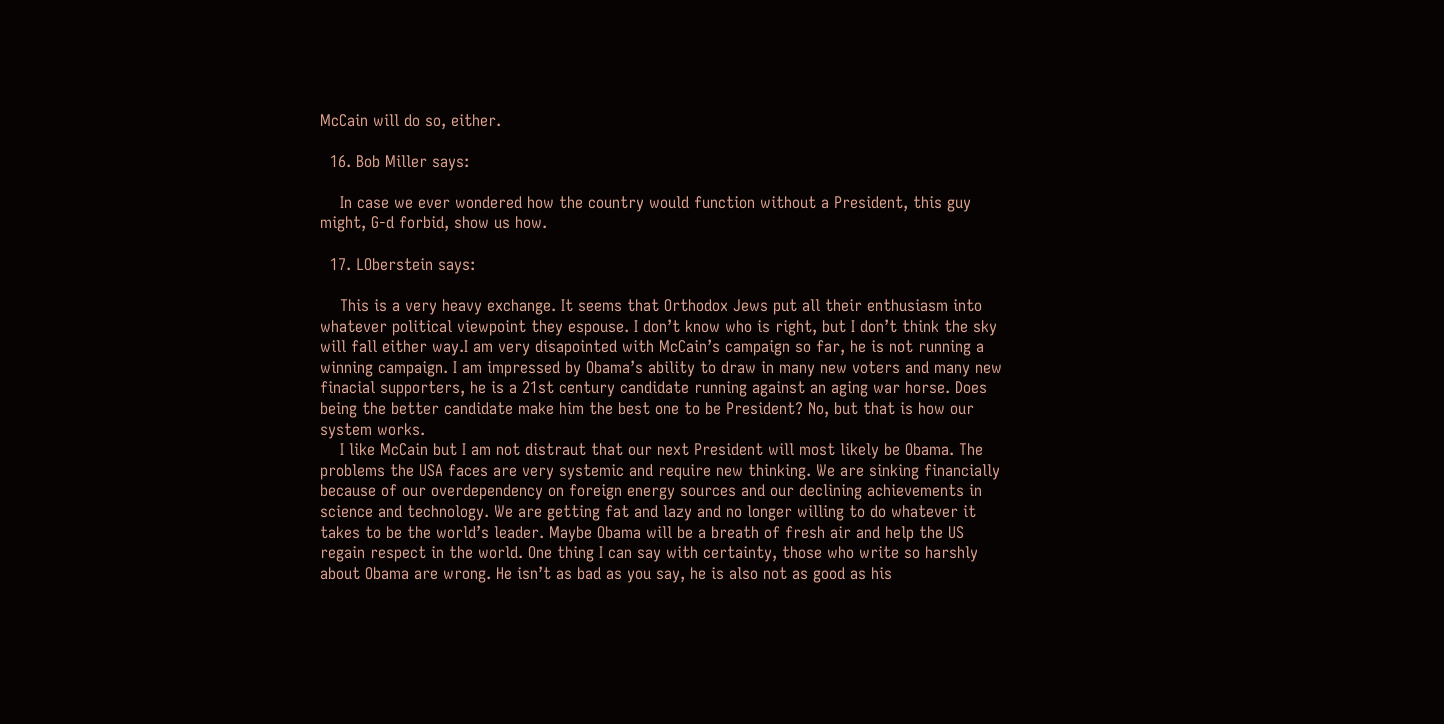McCain will do so, either.

  16. Bob Miller says:

    In case we ever wondered how the country would function without a President, this guy might, G-d forbid, show us how.

  17. LOberstein says:

    This is a very heavy exchange. It seems that Orthodox Jews put all their enthusiasm into whatever political viewpoint they espouse. I don’t know who is right, but I don’t think the sky will fall either way.I am very disapointed with McCain’s campaign so far, he is not running a winning campaign. I am impressed by Obama’s ability to draw in many new voters and many new finacial supporters, he is a 21st century candidate running against an aging war horse. Does being the better candidate make him the best one to be President? No, but that is how our system works.
    I like McCain but I am not distraut that our next President will most likely be Obama. The problems the USA faces are very systemic and require new thinking. We are sinking financially because of our overdependency on foreign energy sources and our declining achievements in science and technology. We are getting fat and lazy and no longer willing to do whatever it takes to be the world’s leader. Maybe Obama will be a breath of fresh air and help the US regain respect in the world. One thing I can say with certainty, those who write so harshly about Obama are wrong. He isn’t as bad as you say, he is also not as good as his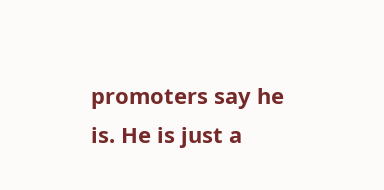promoters say he is. He is just a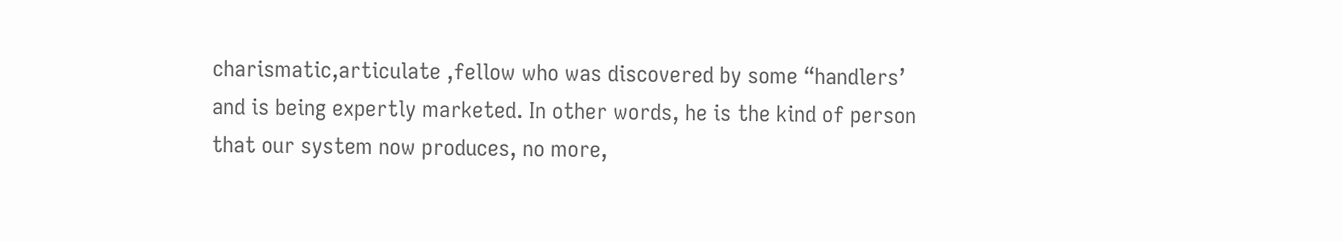charismatic,articulate ,fellow who was discovered by some “handlers’ and is being expertly marketed. In other words, he is the kind of person that our system now produces, no more,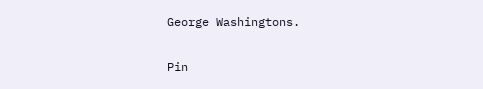George Washingtons.

Pin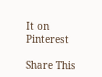It on Pinterest

Share This